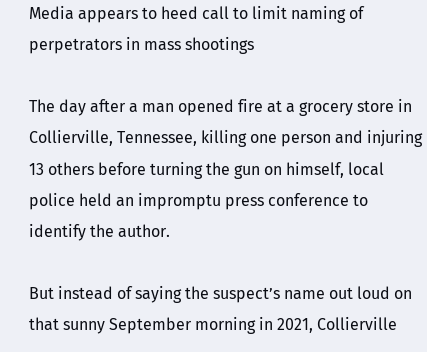Media appears to heed call to limit naming of perpetrators in mass shootings

The day after a man opened fire at a grocery store in Collierville, Tennessee, killing one person and injuring 13 others before turning the gun on himself, local police held an impromptu press conference to identify the author.

But instead of saying the suspect’s name out loud on that sunny September morning in 2021, Collierville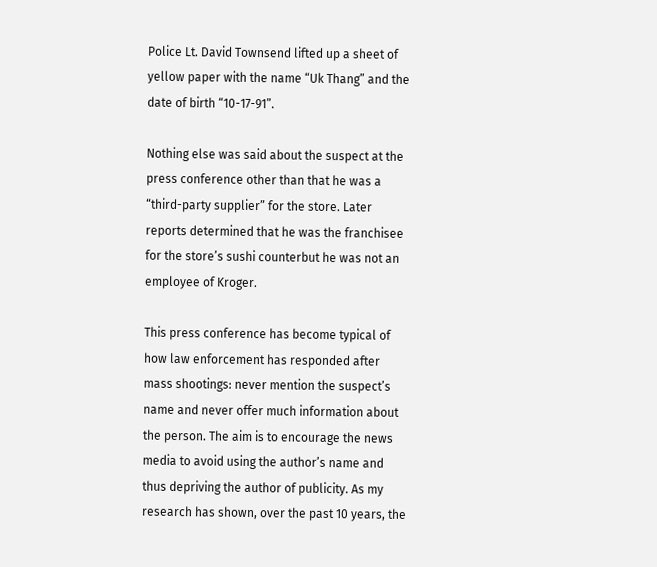Police Lt. David Townsend lifted up a sheet of yellow paper with the name “Uk Thang” and the date of birth “10-17-91”.

Nothing else was said about the suspect at the press conference other than that he was a “third-party supplier” for the store. Later reports determined that he was the franchisee for the store’s sushi counterbut he was not an employee of Kroger.

This press conference has become typical of how law enforcement has responded after mass shootings: never mention the suspect’s name and never offer much information about the person. The aim is to encourage the news media to avoid using the author’s name and thus depriving the author of publicity. As my research has shown, over the past 10 years, the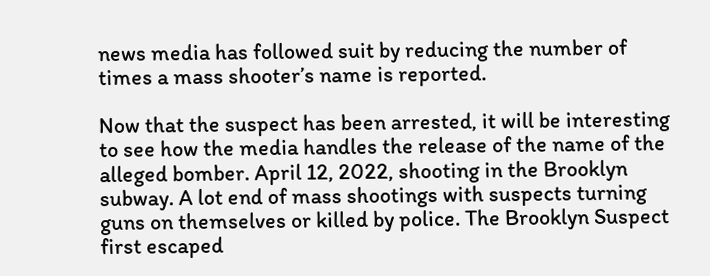news media has followed suit by reducing the number of times a mass shooter’s name is reported.

Now that the suspect has been arrested, it will be interesting to see how the media handles the release of the name of the alleged bomber. April 12, 2022, shooting in the Brooklyn subway. A lot end of mass shootings with suspects turning guns on themselves or killed by police. The Brooklyn Suspect first escaped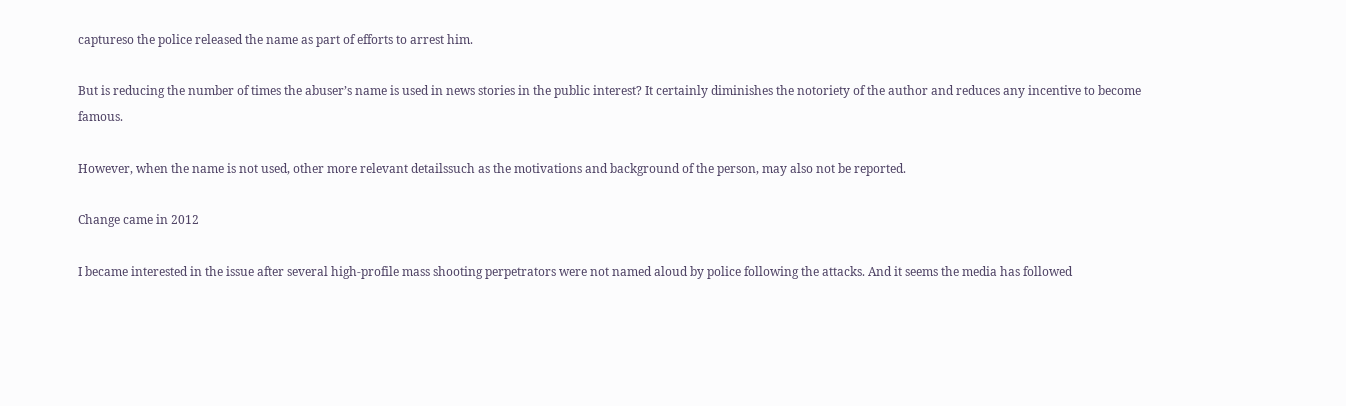captureso the police released the name as part of efforts to arrest him.

But is reducing the number of times the abuser’s name is used in news stories in the public interest? It certainly diminishes the notoriety of the author and reduces any incentive to become famous.

However, when the name is not used, other more relevant detailssuch as the motivations and background of the person, may also not be reported.

Change came in 2012

I became interested in the issue after several high-profile mass shooting perpetrators were not named aloud by police following the attacks. And it seems the media has followed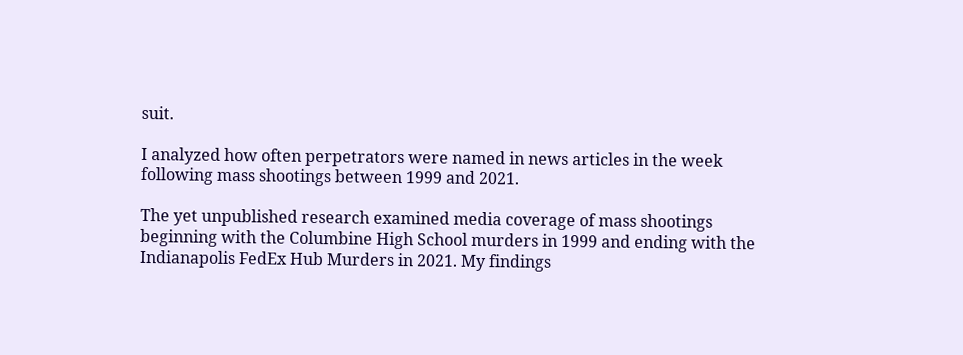suit.

I analyzed how often perpetrators were named in news articles in the week following mass shootings between 1999 and 2021.

The yet unpublished research examined media coverage of mass shootings beginning with the Columbine High School murders in 1999 and ending with the Indianapolis FedEx Hub Murders in 2021. My findings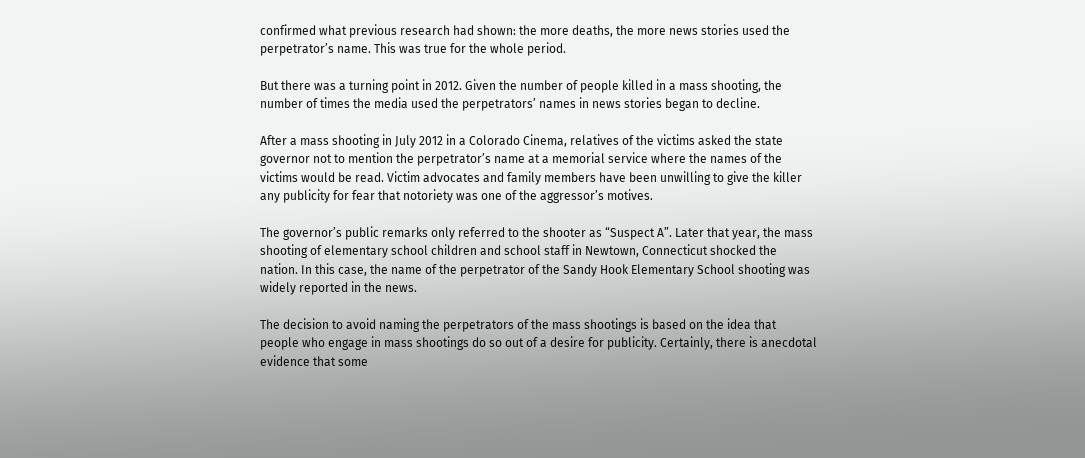confirmed what previous research had shown: the more deaths, the more news stories used the perpetrator’s name. This was true for the whole period.

But there was a turning point in 2012. Given the number of people killed in a mass shooting, the number of times the media used the perpetrators’ names in news stories began to decline.

After a mass shooting in July 2012 in a Colorado Cinema, relatives of the victims asked the state governor not to mention the perpetrator’s name at a memorial service where the names of the victims would be read. Victim advocates and family members have been unwilling to give the killer any publicity for fear that notoriety was one of the aggressor’s motives.

The governor’s public remarks only referred to the shooter as “Suspect A”. Later that year, the mass shooting of elementary school children and school staff in Newtown, Connecticut shocked the nation. In this case, the name of the perpetrator of the Sandy Hook Elementary School shooting was widely reported in the news.

The decision to avoid naming the perpetrators of the mass shootings is based on the idea that people who engage in mass shootings do so out of a desire for publicity. Certainly, there is anecdotal evidence that some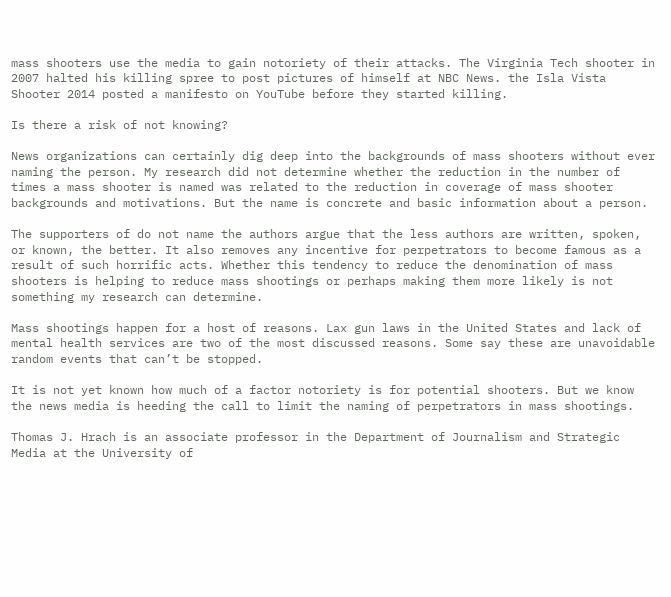mass shooters use the media to gain notoriety of their attacks. The Virginia Tech shooter in 2007 halted his killing spree to post pictures of himself at NBC News. the Isla Vista Shooter 2014 posted a manifesto on YouTube before they started killing.

Is there a risk of not knowing?

News organizations can certainly dig deep into the backgrounds of mass shooters without ever naming the person. My research did not determine whether the reduction in the number of times a mass shooter is named was related to the reduction in coverage of mass shooter backgrounds and motivations. But the name is concrete and basic information about a person.

The supporters of do not name the authors argue that the less authors are written, spoken, or known, the better. It also removes any incentive for perpetrators to become famous as a result of such horrific acts. Whether this tendency to reduce the denomination of mass shooters is helping to reduce mass shootings or perhaps making them more likely is not something my research can determine.

Mass shootings happen for a host of reasons. Lax gun laws in the United States and lack of mental health services are two of the most discussed reasons. Some say these are unavoidable random events that can’t be stopped.

It is not yet known how much of a factor notoriety is for potential shooters. But we know the news media is heeding the call to limit the naming of perpetrators in mass shootings.

Thomas J. Hrach is an associate professor in the Department of Journalism and Strategic Media at the University of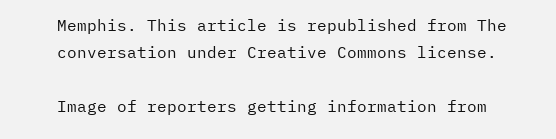Memphis. This article is republished from The conversation under Creative Commons license.

Image of reporters getting information from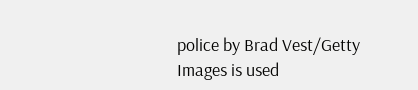police by Brad Vest/Getty Images is used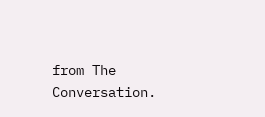from The Conversation.